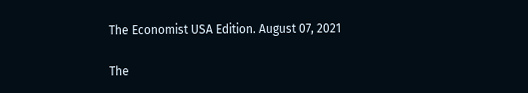The Economist USA Edition. August 07, 2021

The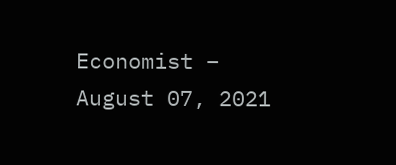Economist – August 07, 2021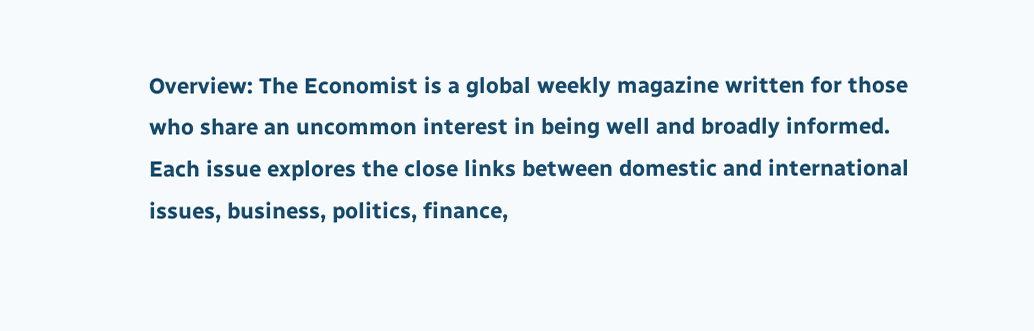Overview: The Economist is a global weekly magazine written for those who share an uncommon interest in being well and broadly informed. Each issue explores the close links between domestic and international issues, business, politics, finance,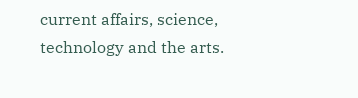current affairs, science, technology and the arts.